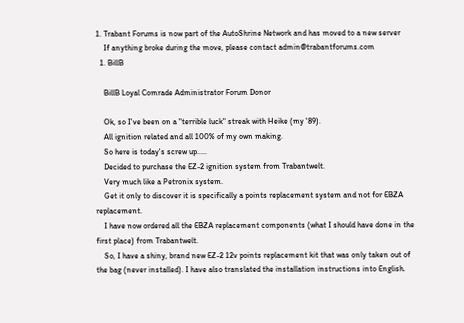1. Trabant Forums is now part of the AutoShrine Network and has moved to a new server
    If anything broke during the move, please contact admin@trabantforums.com
  1. BillB

    BillB Loyal Comrade Administrator Forum Donor

    Ok, so I've been on a "terrible luck" streak with Heike (my '89).
    All ignition related and all 100% of my own making.
    So here is today's screw up.....
    Decided to purchase the EZ-2 ignition system from Trabantwelt.
    Very much like a Petronix system.
    Get it only to discover it is specifically a points replacement system and not for EBZA replacement.
    I have now ordered all the EBZA replacement components (what I should have done in the first place) from Trabantwelt.
    So, I have a shiny, brand new EZ-2 12v points replacement kit that was only taken out of the bag (never installed). I have also translated the installation instructions into English.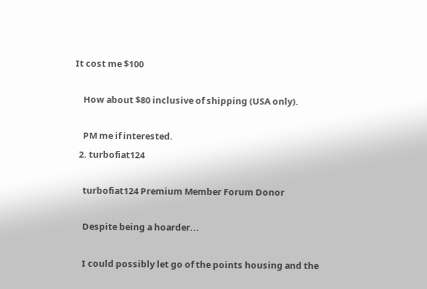It cost me $100

    How about $80 inclusive of shipping (USA only).

    PM me if interested.
  2. turbofiat124

    turbofiat124 Premium Member Forum Donor

    Despite being a hoarder...

    I could possibly let go of the points housing and the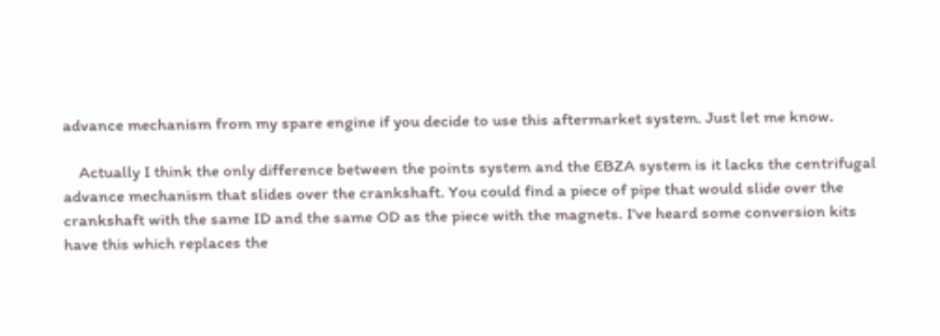advance mechanism from my spare engine if you decide to use this aftermarket system. Just let me know.

    Actually I think the only difference between the points system and the EBZA system is it lacks the centrifugal advance mechanism that slides over the crankshaft. You could find a piece of pipe that would slide over the crankshaft with the same ID and the same OD as the piece with the magnets. I've heard some conversion kits have this which replaces the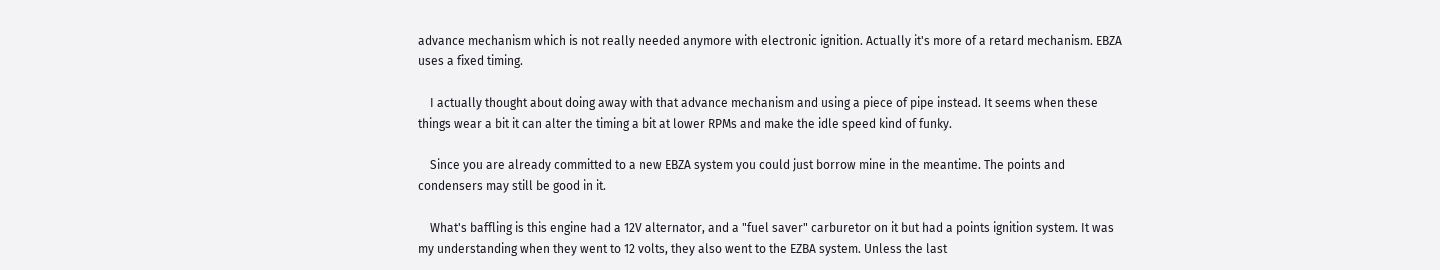advance mechanism which is not really needed anymore with electronic ignition. Actually it's more of a retard mechanism. EBZA uses a fixed timing.

    I actually thought about doing away with that advance mechanism and using a piece of pipe instead. It seems when these things wear a bit it can alter the timing a bit at lower RPMs and make the idle speed kind of funky.

    Since you are already committed to a new EBZA system you could just borrow mine in the meantime. The points and condensers may still be good in it.

    What's baffling is this engine had a 12V alternator, and a "fuel saver" carburetor on it but had a points ignition system. It was my understanding when they went to 12 volts, they also went to the EZBA system. Unless the last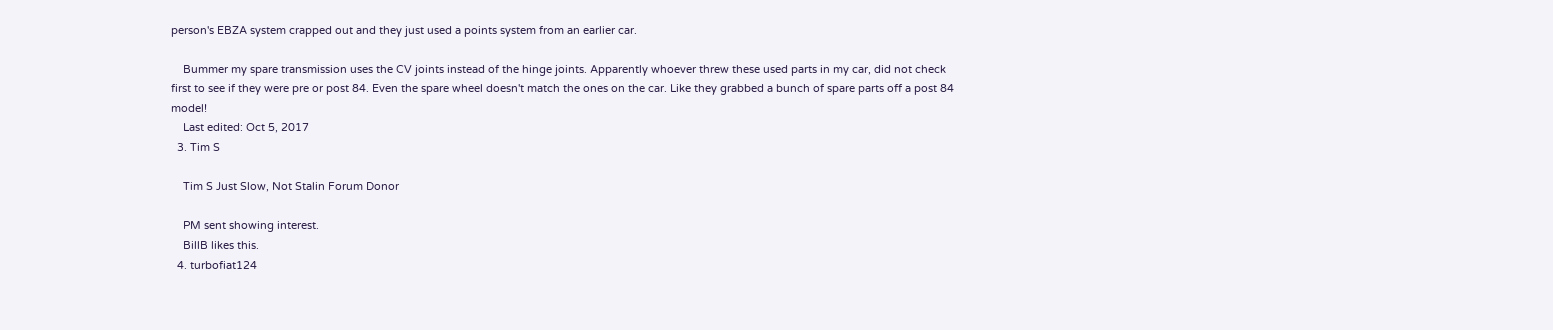person's EBZA system crapped out and they just used a points system from an earlier car.

    Bummer my spare transmission uses the CV joints instead of the hinge joints. Apparently whoever threw these used parts in my car, did not check first to see if they were pre or post 84. Even the spare wheel doesn't match the ones on the car. Like they grabbed a bunch of spare parts off a post 84 model!
    Last edited: Oct 5, 2017
  3. Tim S

    Tim S Just Slow, Not Stalin Forum Donor

    PM sent showing interest.
    BillB likes this.
  4. turbofiat124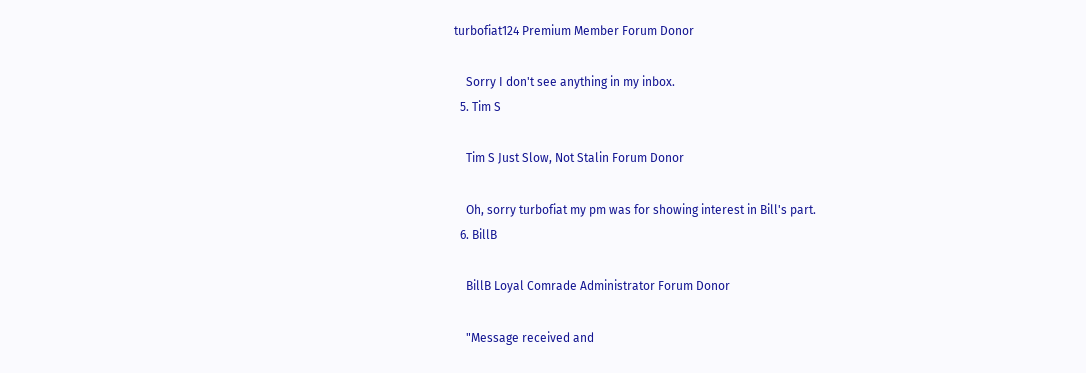turbofiat124 Premium Member Forum Donor

    Sorry I don't see anything in my inbox.
  5. Tim S

    Tim S Just Slow, Not Stalin Forum Donor

    Oh, sorry turbofiat my pm was for showing interest in Bill's part.
  6. BillB

    BillB Loyal Comrade Administrator Forum Donor

    "Message received and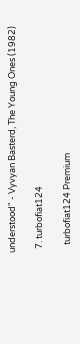understood" - Vyvyan Basterd, The Young Ones (1982)

  7. turbofiat124

    turbofiat124 Premium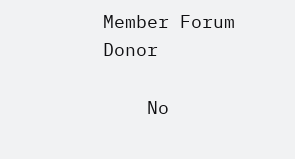Member Forum Donor

    No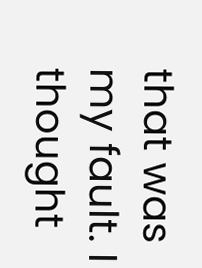that was my fault. I thought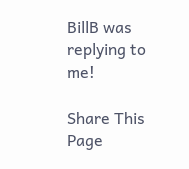BillB was replying to me!

Share This Page